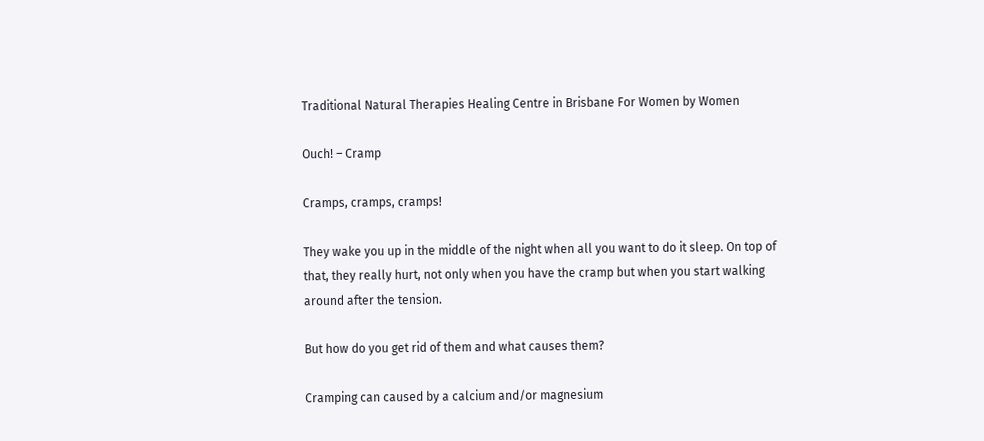Traditional Natural Therapies Healing Centre in Brisbane For Women by Women

Ouch! – Cramp

Cramps, cramps, cramps!

They wake you up in the middle of the night when all you want to do it sleep. On top of that, they really hurt, not only when you have the cramp but when you start walking around after the tension.

But how do you get rid of them and what causes them?

Cramping can caused by a calcium and/or magnesium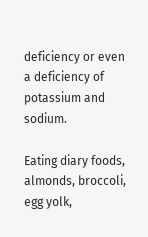deficiency or even a deficiency of potassium and sodium.

Eating diary foods, almonds, broccoli, egg yolk,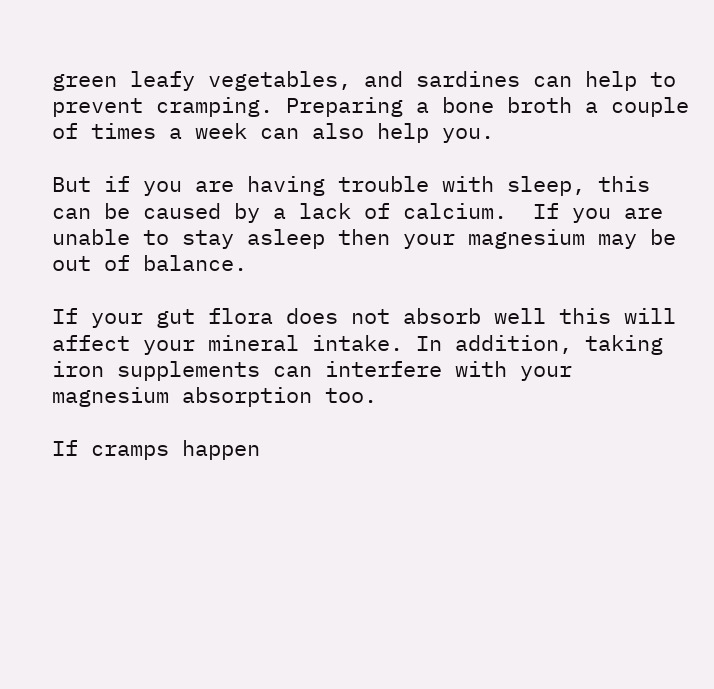green leafy vegetables, and sardines can help to prevent cramping. Preparing a bone broth a couple of times a week can also help you.

But if you are having trouble with sleep, this can be caused by a lack of calcium.  If you are unable to stay asleep then your magnesium may be out of balance.

If your gut flora does not absorb well this will affect your mineral intake. In addition, taking iron supplements can interfere with your magnesium absorption too.

If cramps happen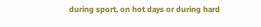during sport, on hot days or during hard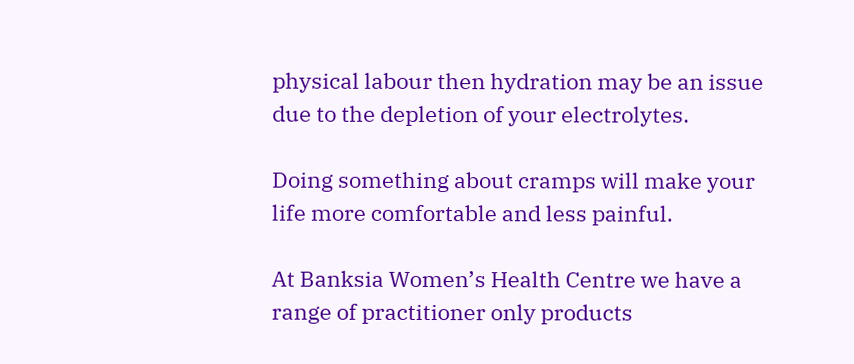physical labour then hydration may be an issue due to the depletion of your electrolytes.

Doing something about cramps will make your life more comfortable and less painful.

At Banksia Women’s Health Centre we have a range of practitioner only products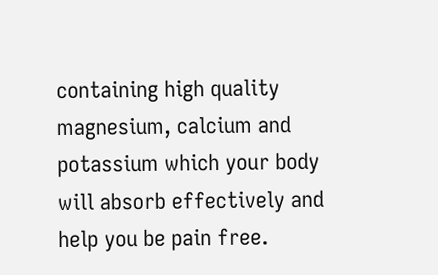containing high quality magnesium, calcium and potassium which your body will absorb effectively and help you be pain free.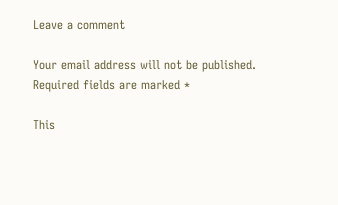Leave a comment

Your email address will not be published. Required fields are marked *

This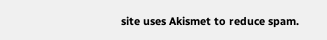site uses Akismet to reduce spam.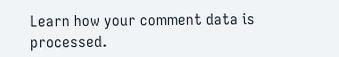Learn how your comment data is processed.